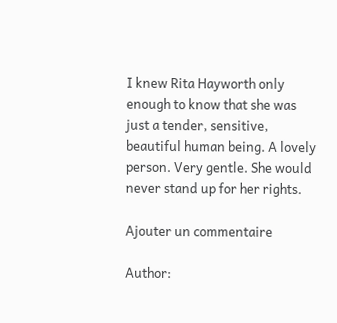I knew Rita Hayworth only enough to know that she was just a tender, sensitive, beautiful human being. A lovely person. Very gentle. She would never stand up for her rights.

Ajouter un commentaire

Author: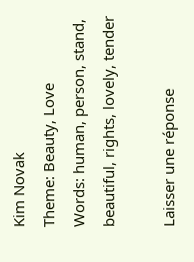Kim Novak
Theme: Beauty, Love
Words: human, person, stand, beautiful, rights, lovely, tender

Laisser une réponse